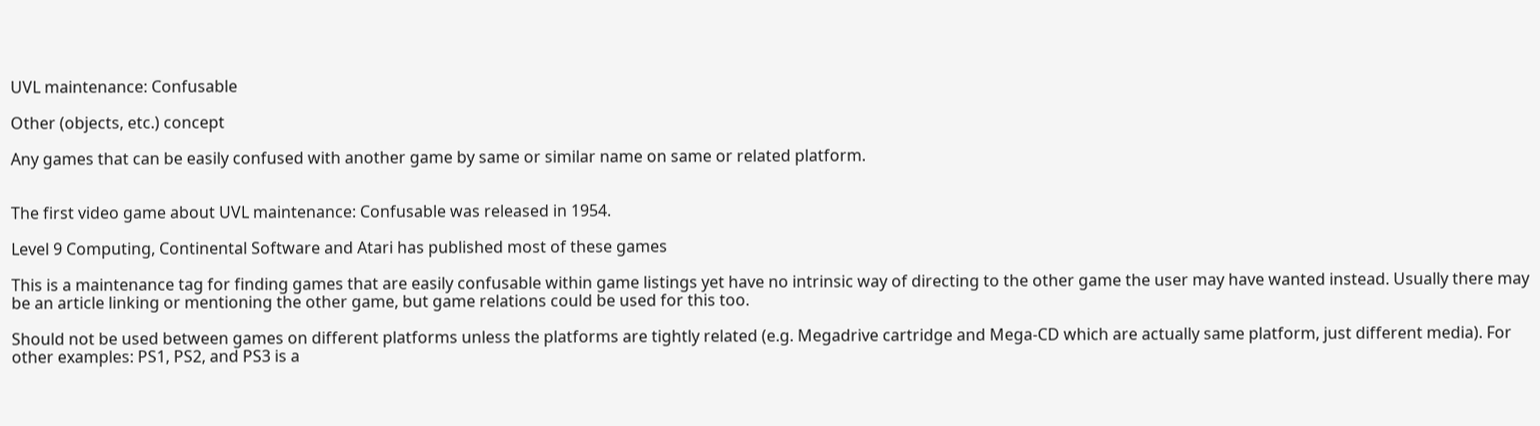UVL maintenance: Confusable

Other (objects, etc.) concept

Any games that can be easily confused with another game by same or similar name on same or related platform.


The first video game about UVL maintenance: Confusable was released in 1954.

Level 9 Computing, Continental Software and Atari has published most of these games

This is a maintenance tag for finding games that are easily confusable within game listings yet have no intrinsic way of directing to the other game the user may have wanted instead. Usually there may be an article linking or mentioning the other game, but game relations could be used for this too.

Should not be used between games on different platforms unless the platforms are tightly related (e.g. Megadrive cartridge and Mega-CD which are actually same platform, just different media). For other examples: PS1, PS2, and PS3 is a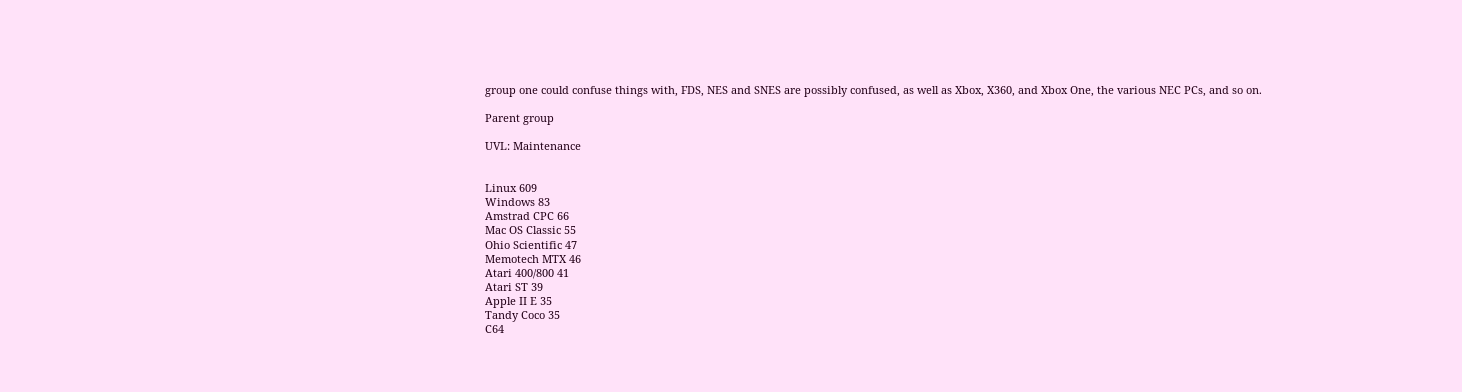group one could confuse things with, FDS, NES and SNES are possibly confused, as well as Xbox, X360, and Xbox One, the various NEC PCs, and so on.

Parent group

UVL: Maintenance


Linux 609
Windows 83
Amstrad CPC 66
Mac OS Classic 55
Ohio Scientific 47
Memotech MTX 46
Atari 400/800 41
Atari ST 39
Apple II E 35
Tandy Coco 35
C64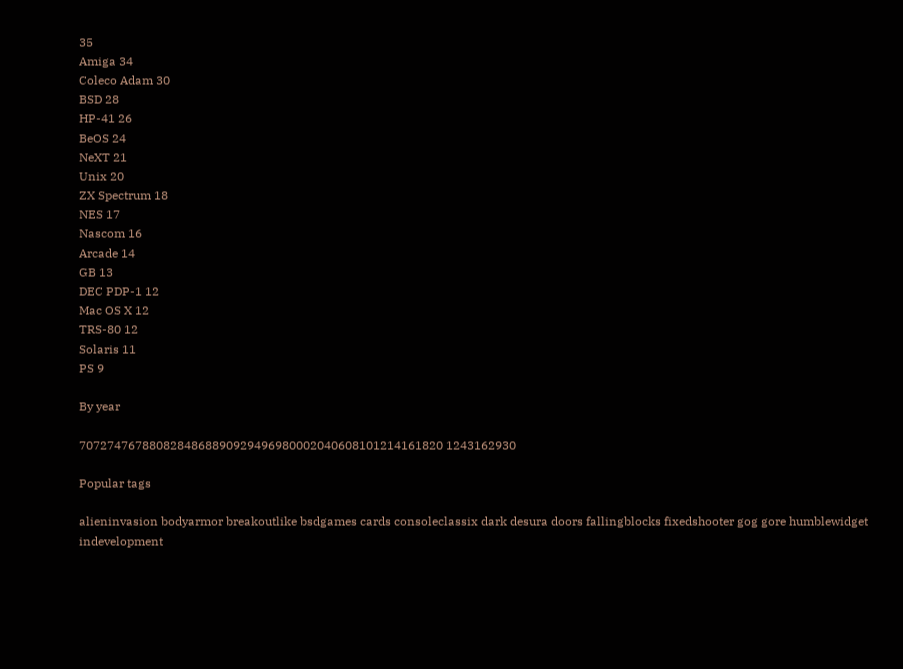35
Amiga 34
Coleco Adam 30
BSD 28
HP-41 26
BeOS 24
NeXT 21
Unix 20
ZX Spectrum 18
NES 17
Nascom 16
Arcade 14
GB 13
DEC PDP-1 12
Mac OS X 12
TRS-80 12
Solaris 11
PS 9

By year

7072747678808284868890929496980002040608101214161820 1243162930

Popular tags

alieninvasion bodyarmor breakoutlike bsdgames cards consoleclassix dark desura doors fallingblocks fixedshooter gog gore humblewidget indevelopment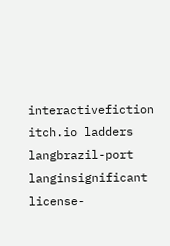interactivefiction itch.io ladders langbrazil-port langinsignificant license-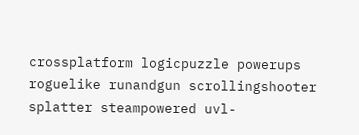crossplatform logicpuzzle powerups roguelike runandgun scrollingshooter splatter steampowered uvl-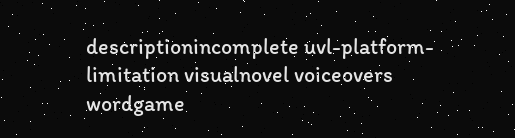descriptionincomplete uvl-platform-limitation visualnovel voiceovers wordgame